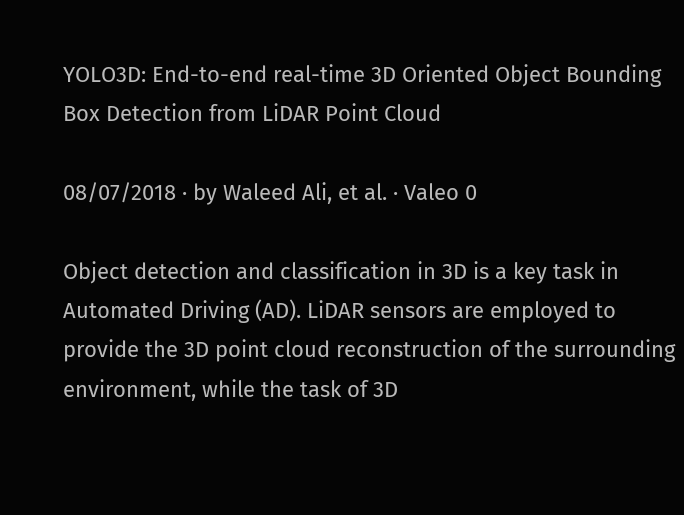YOLO3D: End-to-end real-time 3D Oriented Object Bounding Box Detection from LiDAR Point Cloud

08/07/2018 ∙ by Waleed Ali, et al. ∙ Valeo 0

Object detection and classification in 3D is a key task in Automated Driving (AD). LiDAR sensors are employed to provide the 3D point cloud reconstruction of the surrounding environment, while the task of 3D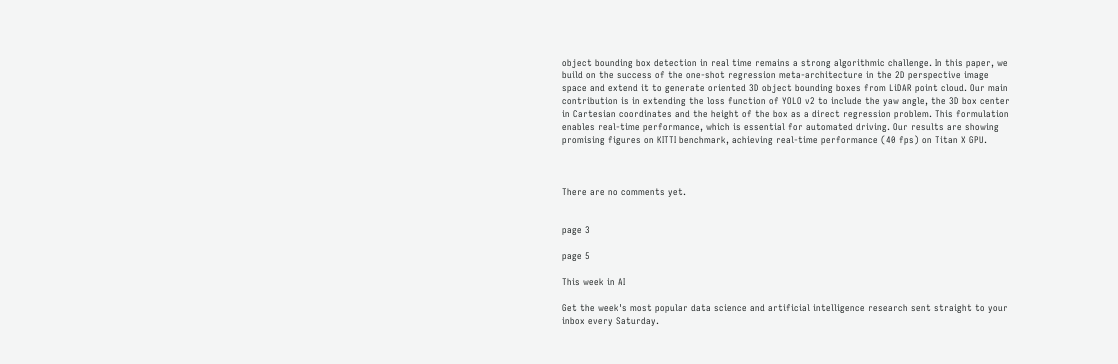object bounding box detection in real time remains a strong algorithmic challenge. In this paper, we build on the success of the one-shot regression meta-architecture in the 2D perspective image space and extend it to generate oriented 3D object bounding boxes from LiDAR point cloud. Our main contribution is in extending the loss function of YOLO v2 to include the yaw angle, the 3D box center in Cartesian coordinates and the height of the box as a direct regression problem. This formulation enables real-time performance, which is essential for automated driving. Our results are showing promising figures on KITTI benchmark, achieving real-time performance (40 fps) on Titan X GPU.



There are no comments yet.


page 3

page 5

This week in AI

Get the week's most popular data science and artificial intelligence research sent straight to your inbox every Saturday.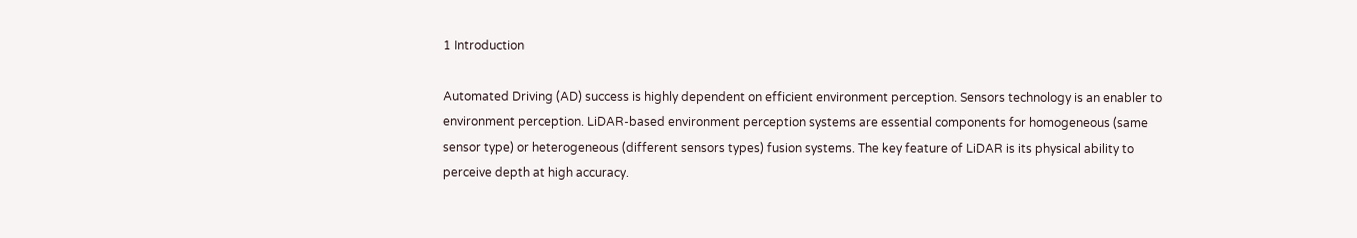1 Introduction

Automated Driving (AD) success is highly dependent on efficient environment perception. Sensors technology is an enabler to environment perception. LiDAR-based environment perception systems are essential components for homogeneous (same sensor type) or heterogeneous (different sensors types) fusion systems. The key feature of LiDAR is its physical ability to perceive depth at high accuracy.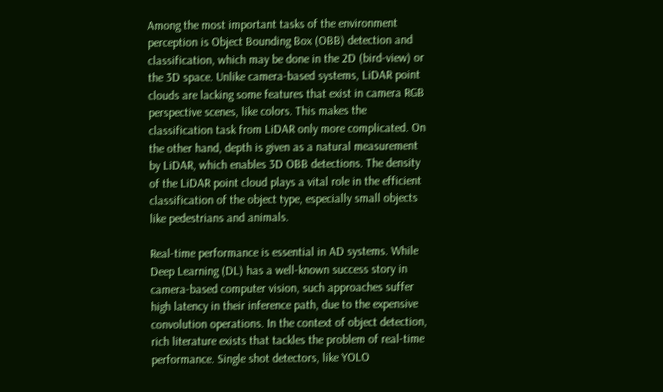Among the most important tasks of the environment perception is Object Bounding Box (OBB) detection and classification, which may be done in the 2D (bird-view) or the 3D space. Unlike camera-based systems, LiDAR point clouds are lacking some features that exist in camera RGB perspective scenes, like colors. This makes the classification task from LiDAR only more complicated. On the other hand, depth is given as a natural measurement by LiDAR, which enables 3D OBB detections. The density of the LiDAR point cloud plays a vital role in the efficient classification of the object type, especially small objects like pedestrians and animals.

Real-time performance is essential in AD systems. While Deep Learning (DL) has a well-known success story in camera-based computer vision, such approaches suffer high latency in their inference path, due to the expensive convolution operations. In the context of object detection, rich literature exists that tackles the problem of real-time performance. Single shot detectors, like YOLO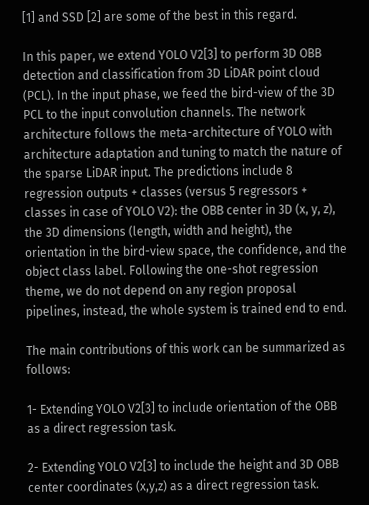[1] and SSD [2] are some of the best in this regard.

In this paper, we extend YOLO V2[3] to perform 3D OBB detection and classification from 3D LiDAR point cloud (PCL). In the input phase, we feed the bird-view of the 3D PCL to the input convolution channels. The network architecture follows the meta-architecture of YOLO with architecture adaptation and tuning to match the nature of the sparse LiDAR input. The predictions include 8 regression outputs + classes (versus 5 regressors + classes in case of YOLO V2): the OBB center in 3D (x, y, z), the 3D dimensions (length, width and height), the orientation in the bird-view space, the confidence, and the object class label. Following the one-shot regression theme, we do not depend on any region proposal pipelines, instead, the whole system is trained end to end.

The main contributions of this work can be summarized as follows:

1- Extending YOLO V2[3] to include orientation of the OBB as a direct regression task.

2- Extending YOLO V2[3] to include the height and 3D OBB center coordinates (x,y,z) as a direct regression task.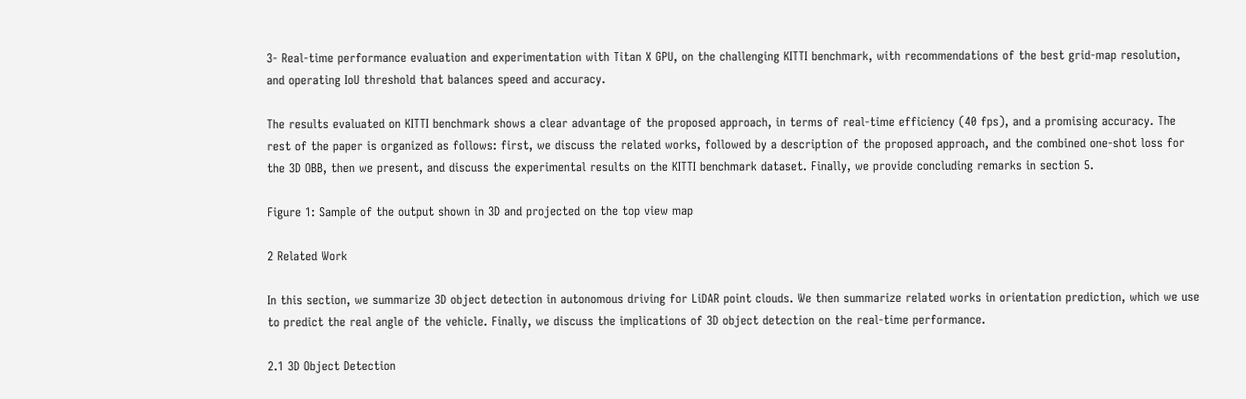3- Real-time performance evaluation and experimentation with Titan X GPU, on the challenging KITTI benchmark, with recommendations of the best grid-map resolution, and operating IoU threshold that balances speed and accuracy.

The results evaluated on KITTI benchmark shows a clear advantage of the proposed approach, in terms of real-time efficiency (40 fps), and a promising accuracy. The rest of the paper is organized as follows: first, we discuss the related works, followed by a description of the proposed approach, and the combined one-shot loss for the 3D OBB, then we present, and discuss the experimental results on the KITTI benchmark dataset. Finally, we provide concluding remarks in section 5.

Figure 1: Sample of the output shown in 3D and projected on the top view map

2 Related Work

In this section, we summarize 3D object detection in autonomous driving for LiDAR point clouds. We then summarize related works in orientation prediction, which we use to predict the real angle of the vehicle. Finally, we discuss the implications of 3D object detection on the real-time performance.

2.1 3D Object Detection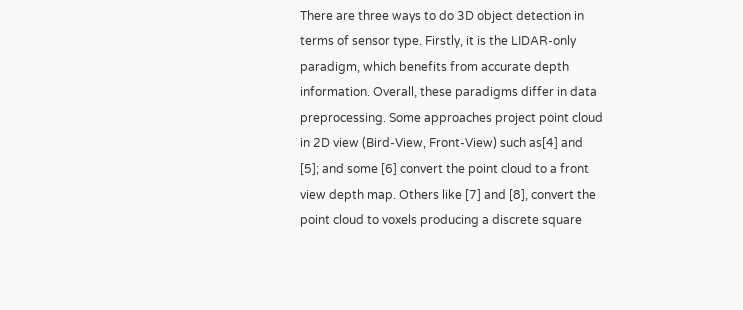There are three ways to do 3D object detection in terms of sensor type. Firstly, it is the LIDAR-only paradigm, which benefits from accurate depth information. Overall, these paradigms differ in data preprocessing. Some approaches project point cloud in 2D view (Bird-View, Front-View) such as[4] and [5]; and some [6] convert the point cloud to a front view depth map. Others like [7] and [8], convert the point cloud to voxels producing a discrete square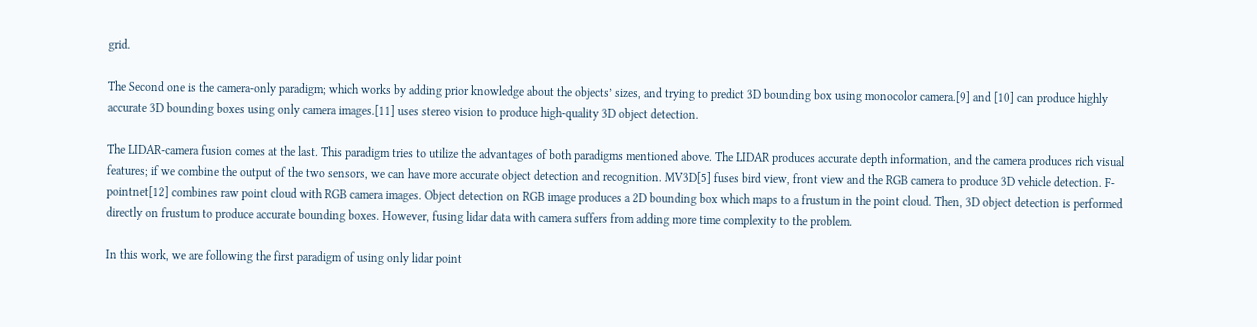grid.

The Second one is the camera-only paradigm; which works by adding prior knowledge about the objects’ sizes, and trying to predict 3D bounding box using monocolor camera.[9] and [10] can produce highly accurate 3D bounding boxes using only camera images.[11] uses stereo vision to produce high-quality 3D object detection.

The LIDAR-camera fusion comes at the last. This paradigm tries to utilize the advantages of both paradigms mentioned above. The LIDAR produces accurate depth information, and the camera produces rich visual features; if we combine the output of the two sensors, we can have more accurate object detection and recognition. MV3D[5] fuses bird view, front view and the RGB camera to produce 3D vehicle detection. F-pointnet[12] combines raw point cloud with RGB camera images. Object detection on RGB image produces a 2D bounding box which maps to a frustum in the point cloud. Then, 3D object detection is performed directly on frustum to produce accurate bounding boxes. However, fusing lidar data with camera suffers from adding more time complexity to the problem.

In this work, we are following the first paradigm of using only lidar point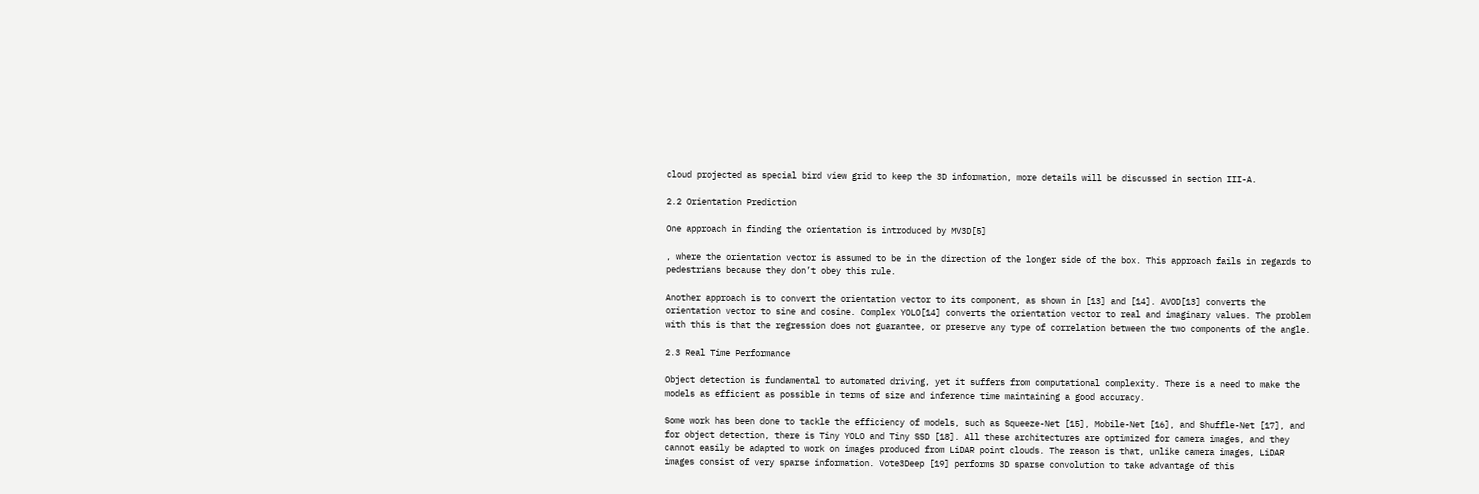cloud projected as special bird view grid to keep the 3D information, more details will be discussed in section III-A.

2.2 Orientation Prediction

One approach in finding the orientation is introduced by MV3D[5]

, where the orientation vector is assumed to be in the direction of the longer side of the box. This approach fails in regards to pedestrians because they don’t obey this rule.

Another approach is to convert the orientation vector to its component, as shown in [13] and [14]. AVOD[13] converts the orientation vector to sine and cosine. Complex YOLO[14] converts the orientation vector to real and imaginary values. The problem with this is that the regression does not guarantee, or preserve any type of correlation between the two components of the angle.

2.3 Real Time Performance

Object detection is fundamental to automated driving, yet it suffers from computational complexity. There is a need to make the models as efficient as possible in terms of size and inference time maintaining a good accuracy.

Some work has been done to tackle the efficiency of models, such as Squeeze-Net [15], Mobile-Net [16], and Shuffle-Net [17], and for object detection, there is Tiny YOLO and Tiny SSD [18]. All these architectures are optimized for camera images, and they cannot easily be adapted to work on images produced from LiDAR point clouds. The reason is that, unlike camera images, LiDAR images consist of very sparse information. Vote3Deep [19] performs 3D sparse convolution to take advantage of this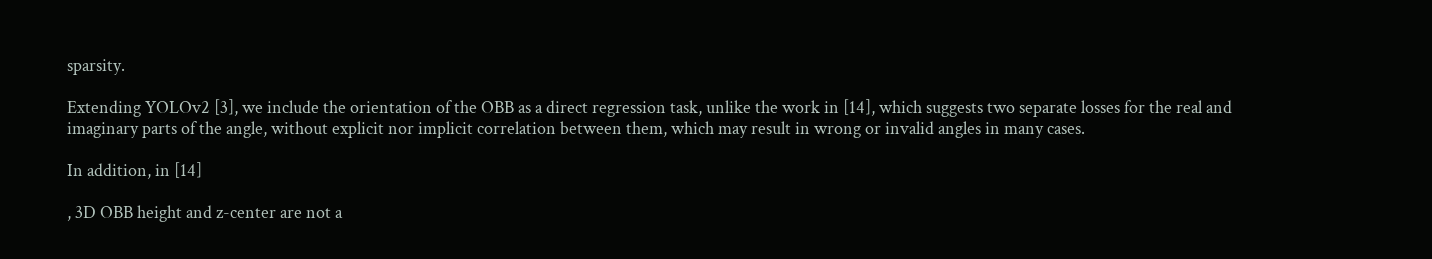sparsity.

Extending YOLOv2 [3], we include the orientation of the OBB as a direct regression task, unlike the work in [14], which suggests two separate losses for the real and imaginary parts of the angle, without explicit nor implicit correlation between them, which may result in wrong or invalid angles in many cases.

In addition, in [14]

, 3D OBB height and z-center are not a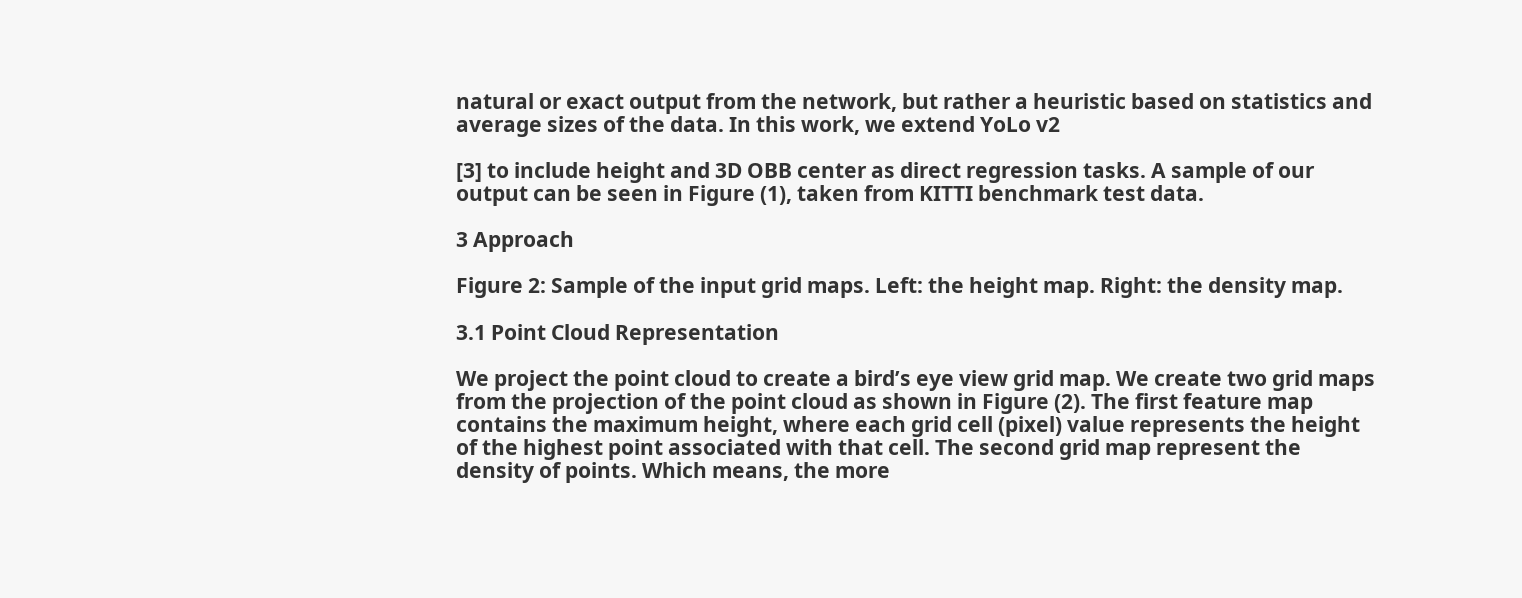natural or exact output from the network, but rather a heuristic based on statistics and average sizes of the data. In this work, we extend YoLo v2

[3] to include height and 3D OBB center as direct regression tasks. A sample of our output can be seen in Figure (1), taken from KITTI benchmark test data.

3 Approach

Figure 2: Sample of the input grid maps. Left: the height map. Right: the density map.

3.1 Point Cloud Representation

We project the point cloud to create a bird’s eye view grid map. We create two grid maps from the projection of the point cloud as shown in Figure (2). The first feature map contains the maximum height, where each grid cell (pixel) value represents the height of the highest point associated with that cell. The second grid map represent the density of points. Which means, the more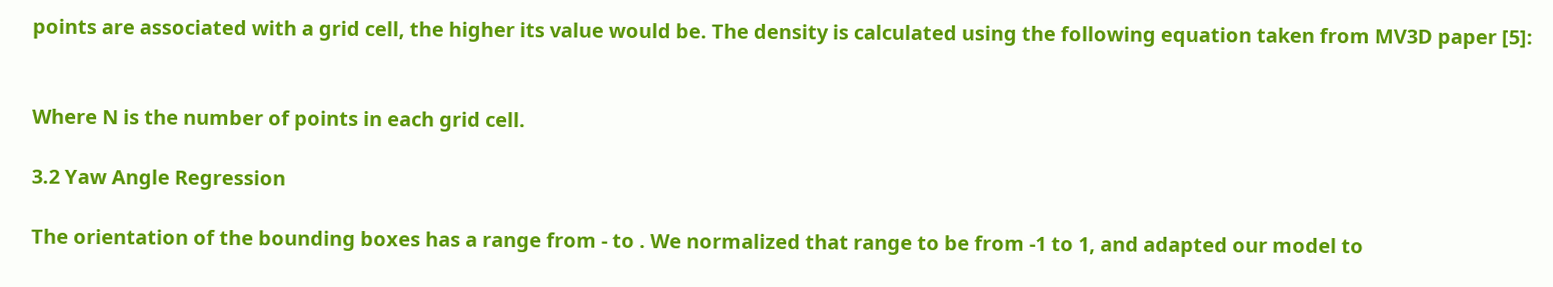points are associated with a grid cell, the higher its value would be. The density is calculated using the following equation taken from MV3D paper [5]:


Where N is the number of points in each grid cell.

3.2 Yaw Angle Regression

The orientation of the bounding boxes has a range from - to . We normalized that range to be from -1 to 1, and adapted our model to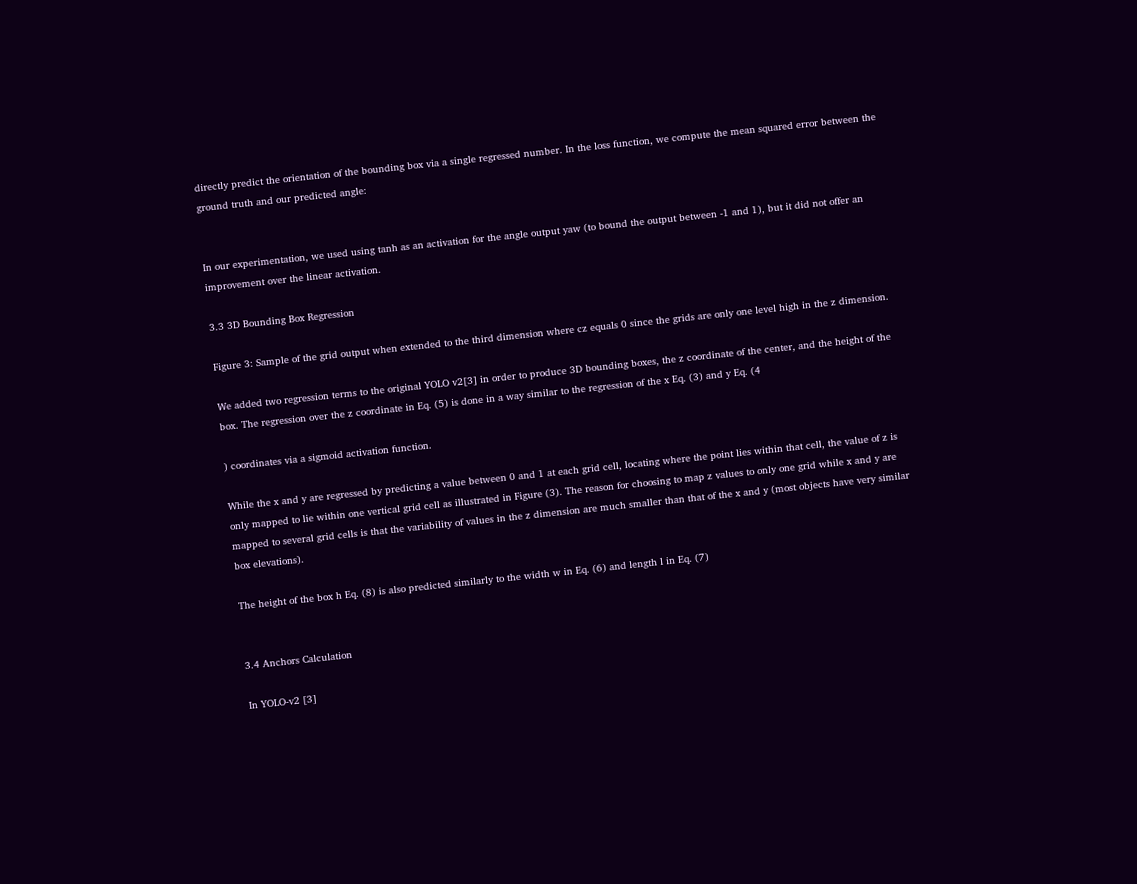directly predict the orientation of the bounding box via a single regressed number. In the loss function, we compute the mean squared error between the ground truth and our predicted angle:


In our experimentation, we used using tanh as an activation for the angle output yaw (to bound the output between -1 and 1), but it did not offer an improvement over the linear activation.

3.3 3D Bounding Box Regression

Figure 3: Sample of the grid output when extended to the third dimension where cz equals 0 since the grids are only one level high in the z dimension.

We added two regression terms to the original YOLO v2[3] in order to produce 3D bounding boxes, the z coordinate of the center, and the height of the box. The regression over the z coordinate in Eq. (5) is done in a way similar to the regression of the x Eq. (3) and y Eq. (4

) coordinates via a sigmoid activation function.

While the x and y are regressed by predicting a value between 0 and 1 at each grid cell, locating where the point lies within that cell, the value of z is only mapped to lie within one vertical grid cell as illustrated in Figure (3). The reason for choosing to map z values to only one grid while x and y are mapped to several grid cells is that the variability of values in the z dimension are much smaller than that of the x and y (most objects have very similar box elevations).

The height of the box h Eq. (8) is also predicted similarly to the width w in Eq. (6) and length l in Eq. (7)


3.4 Anchors Calculation

In YOLO-v2 [3]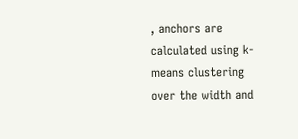, anchors are calculated using k-means clustering over the width and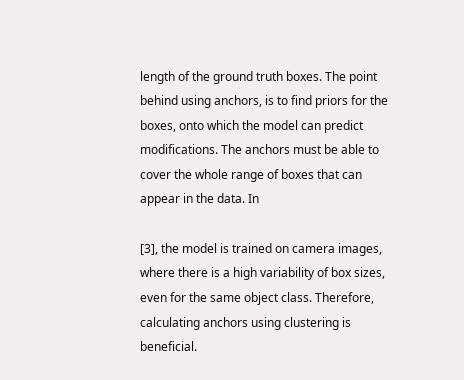length of the ground truth boxes. The point behind using anchors, is to find priors for the boxes, onto which the model can predict modifications. The anchors must be able to cover the whole range of boxes that can appear in the data. In

[3], the model is trained on camera images, where there is a high variability of box sizes, even for the same object class. Therefore, calculating anchors using clustering is beneficial.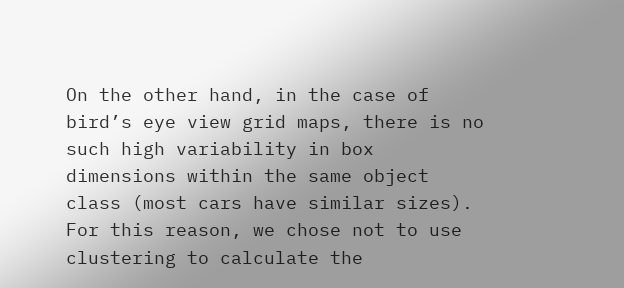On the other hand, in the case of bird’s eye view grid maps, there is no such high variability in box dimensions within the same object class (most cars have similar sizes). For this reason, we chose not to use clustering to calculate the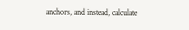anchors, and instead, calculate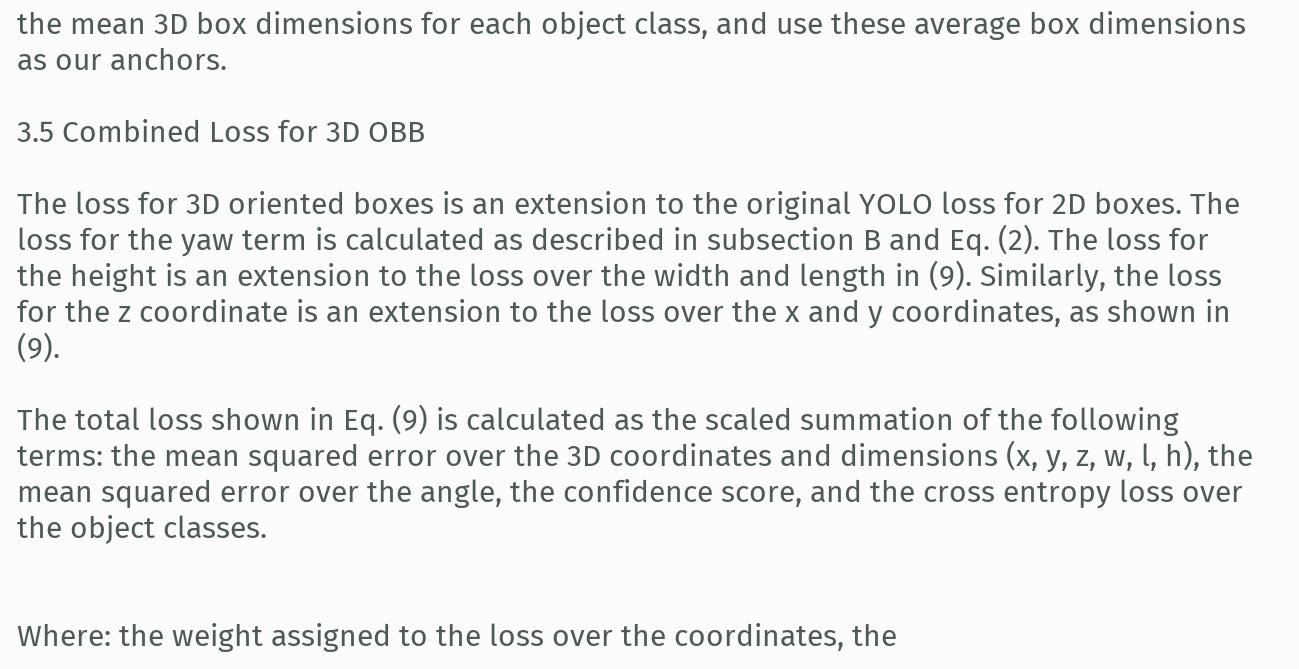the mean 3D box dimensions for each object class, and use these average box dimensions as our anchors.

3.5 Combined Loss for 3D OBB

The loss for 3D oriented boxes is an extension to the original YOLO loss for 2D boxes. The loss for the yaw term is calculated as described in subsection B and Eq. (2). The loss for the height is an extension to the loss over the width and length in (9). Similarly, the loss for the z coordinate is an extension to the loss over the x and y coordinates, as shown in (9).

The total loss shown in Eq. (9) is calculated as the scaled summation of the following terms: the mean squared error over the 3D coordinates and dimensions (x, y, z, w, l, h), the mean squared error over the angle, the confidence score, and the cross entropy loss over the object classes.


Where: the weight assigned to the loss over the coordinates, the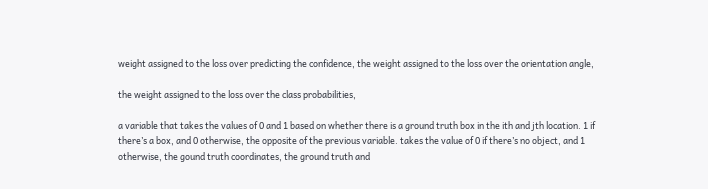weight assigned to the loss over predicting the confidence, the weight assigned to the loss over the orientation angle,

the weight assigned to the loss over the class probabilities,

a variable that takes the values of 0 and 1 based on whether there is a ground truth box in the ith and jth location. 1 if there’s a box, and 0 otherwise, the opposite of the previous variable. takes the value of 0 if there’s no object, and 1 otherwise, the gound truth coordinates, the ground truth and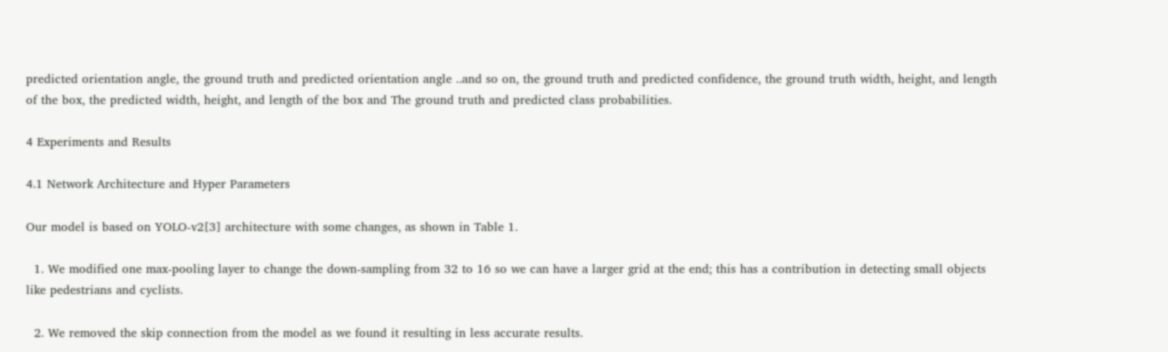predicted orientation angle, the ground truth and predicted orientation angle ..and so on, the ground truth and predicted confidence, the ground truth width, height, and length of the box, the predicted width, height, and length of the box and The ground truth and predicted class probabilities.

4 Experiments and Results

4.1 Network Architecture and Hyper Parameters

Our model is based on YOLO-v2[3] architecture with some changes, as shown in Table 1.

  1. We modified one max-pooling layer to change the down-sampling from 32 to 16 so we can have a larger grid at the end; this has a contribution in detecting small objects like pedestrians and cyclists.

  2. We removed the skip connection from the model as we found it resulting in less accurate results.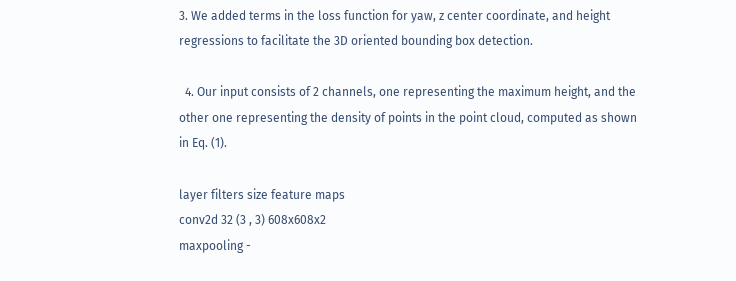3. We added terms in the loss function for yaw, z center coordinate, and height regressions to facilitate the 3D oriented bounding box detection.

  4. Our input consists of 2 channels, one representing the maximum height, and the other one representing the density of points in the point cloud, computed as shown in Eq. (1).

layer filters size feature maps
conv2d 32 (3 , 3) 608x608x2
maxpooling -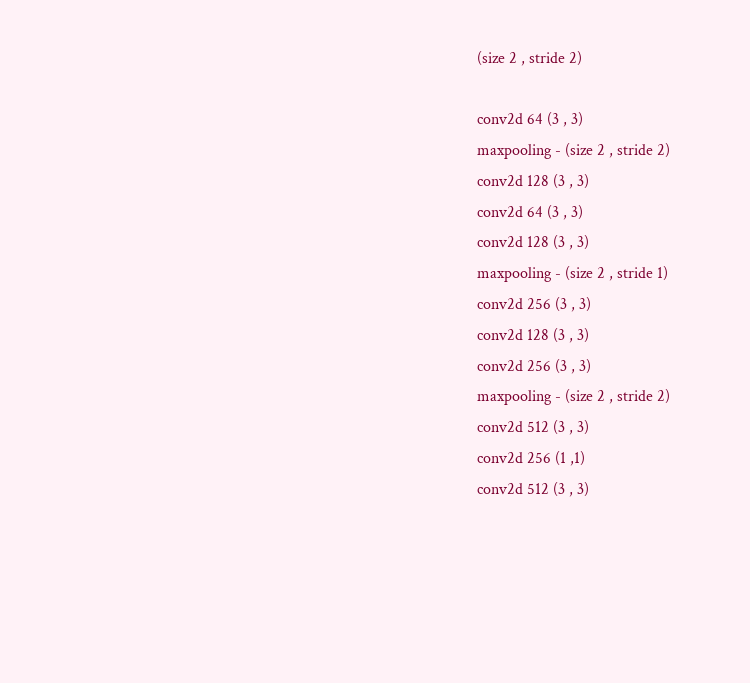(size 2 , stride 2)

conv2d 64 (3 , 3)
maxpooling - (size 2 , stride 2)
conv2d 128 (3 , 3)
conv2d 64 (3 , 3)
conv2d 128 (3 , 3)
maxpooling - (size 2 , stride 1)
conv2d 256 (3 , 3)
conv2d 128 (3 , 3)
conv2d 256 (3 , 3)
maxpooling - (size 2 , stride 2)
conv2d 512 (3 , 3)
conv2d 256 (1 ,1)
conv2d 512 (3 , 3)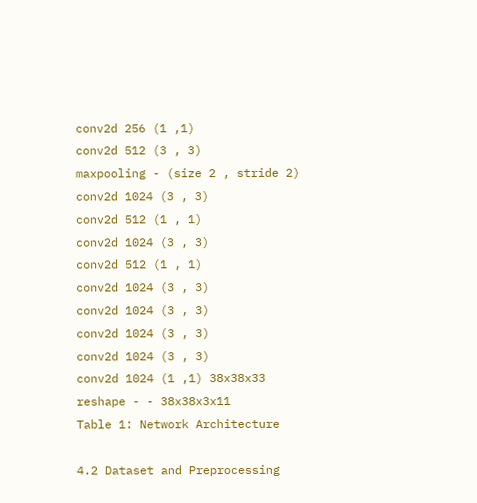conv2d 256 (1 ,1)
conv2d 512 (3 , 3)
maxpooling - (size 2 , stride 2)
conv2d 1024 (3 , 3)
conv2d 512 (1 , 1)
conv2d 1024 (3 , 3)
conv2d 512 (1 , 1)
conv2d 1024 (3 , 3)
conv2d 1024 (3 , 3)
conv2d 1024 (3 , 3)
conv2d 1024 (3 , 3)
conv2d 1024 (1 ,1) 38x38x33
reshape - - 38x38x3x11
Table 1: Network Architecture

4.2 Dataset and Preprocessing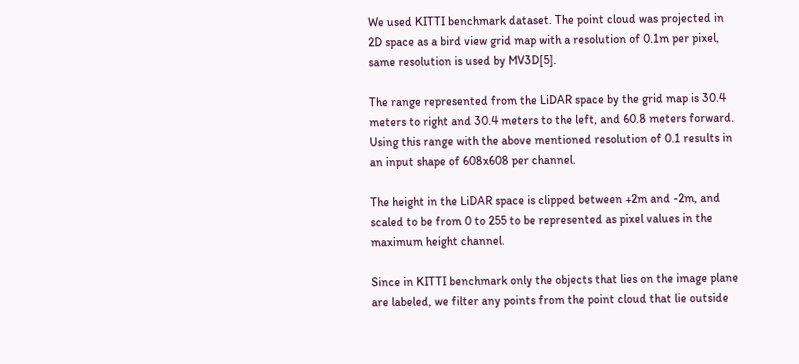We used KITTI benchmark dataset. The point cloud was projected in 2D space as a bird view grid map with a resolution of 0.1m per pixel, same resolution is used by MV3D[5].

The range represented from the LiDAR space by the grid map is 30.4 meters to right and 30.4 meters to the left, and 60.8 meters forward. Using this range with the above mentioned resolution of 0.1 results in an input shape of 608x608 per channel.

The height in the LiDAR space is clipped between +2m and -2m, and scaled to be from 0 to 255 to be represented as pixel values in the maximum height channel.

Since in KITTI benchmark only the objects that lies on the image plane are labeled, we filter any points from the point cloud that lie outside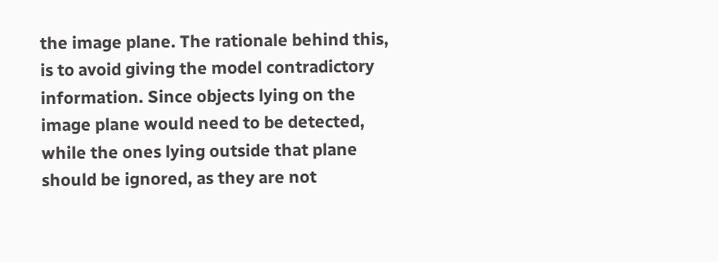the image plane. The rationale behind this, is to avoid giving the model contradictory information. Since objects lying on the image plane would need to be detected, while the ones lying outside that plane should be ignored, as they are not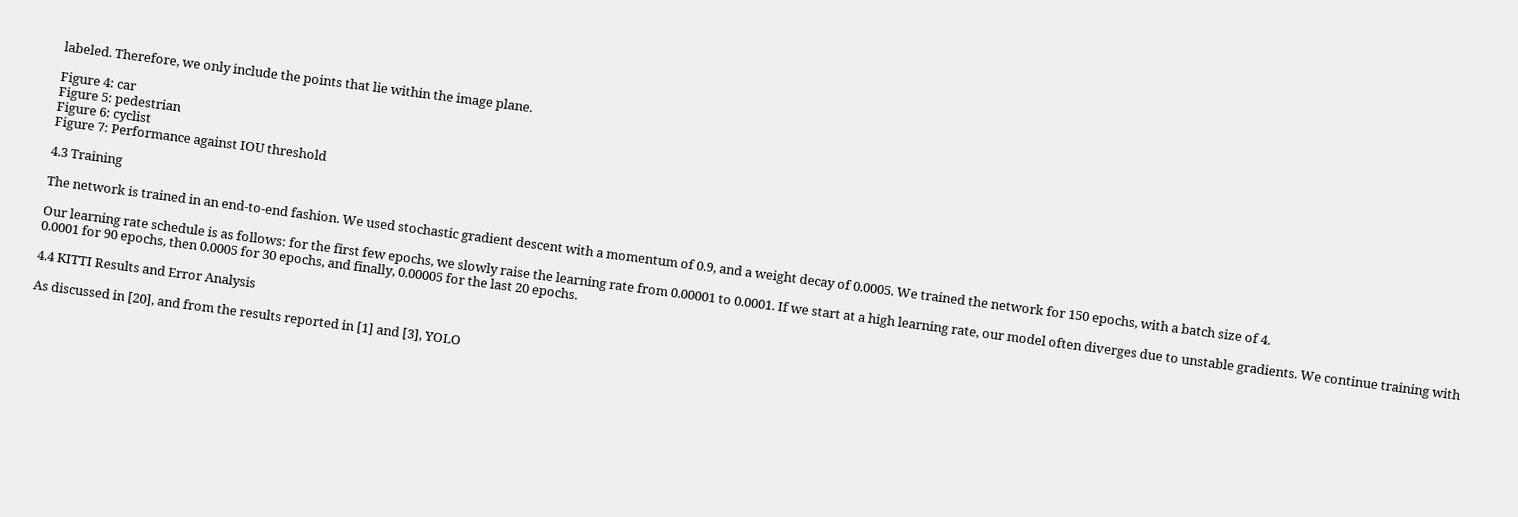labeled. Therefore, we only include the points that lie within the image plane.

Figure 4: car
Figure 5: pedestrian
Figure 6: cyclist
Figure 7: Performance against IOU threshold

4.3 Training

The network is trained in an end-to-end fashion. We used stochastic gradient descent with a momentum of 0.9, and a weight decay of 0.0005. We trained the network for 150 epochs, with a batch size of 4.

Our learning rate schedule is as follows: for the first few epochs, we slowly raise the learning rate from 0.00001 to 0.0001. If we start at a high learning rate, our model often diverges due to unstable gradients. We continue training with 0.0001 for 90 epochs, then 0.0005 for 30 epochs, and finally, 0.00005 for the last 20 epochs.

4.4 KITTI Results and Error Analysis

As discussed in [20], and from the results reported in [1] and [3], YOLO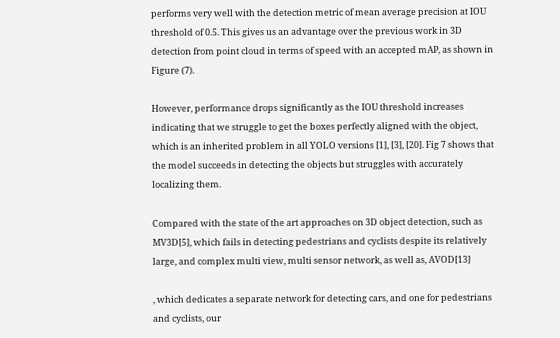performs very well with the detection metric of mean average precision at IOU threshold of 0.5. This gives us an advantage over the previous work in 3D detection from point cloud in terms of speed with an accepted mAP, as shown in Figure (7).

However, performance drops significantly as the IOU threshold increases indicating that we struggle to get the boxes perfectly aligned with the object, which is an inherited problem in all YOLO versions [1], [3], [20]. Fig 7 shows that the model succeeds in detecting the objects but struggles with accurately localizing them.

Compared with the state of the art approaches on 3D object detection, such as MV3D[5], which fails in detecting pedestrians and cyclists despite its relatively large, and complex multi view, multi sensor network, as well as, AVOD[13]

, which dedicates a separate network for detecting cars, and one for pedestrians and cyclists, our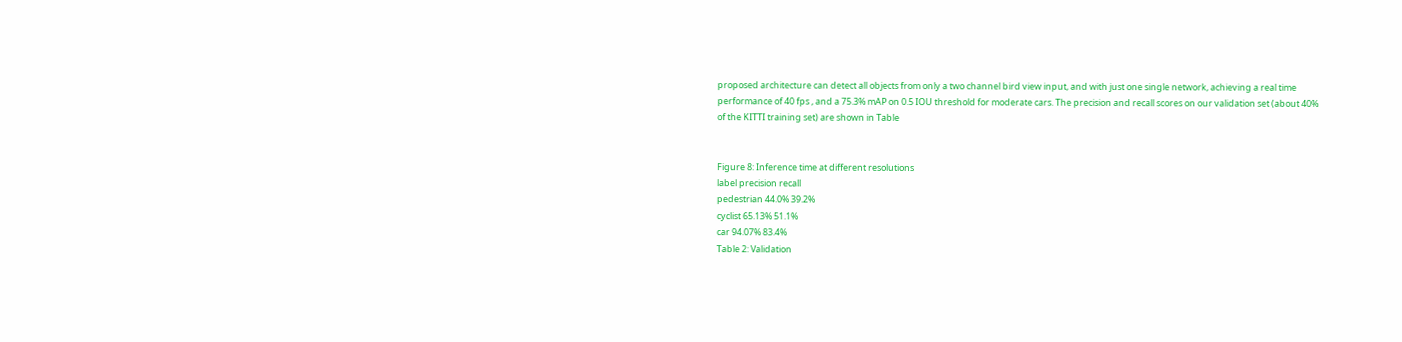proposed architecture can detect all objects from only a two channel bird view input, and with just one single network, achieving a real time performance of 40 fps , and a 75.3% mAP on 0.5 IOU threshold for moderate cars. The precision and recall scores on our validation set (about 40% of the KITTI training set) are shown in Table


Figure 8: Inference time at different resolutions
label precision recall
pedestrian 44.0% 39.2%
cyclist 65.13% 51.1%
car 94.07% 83.4%
Table 2: Validation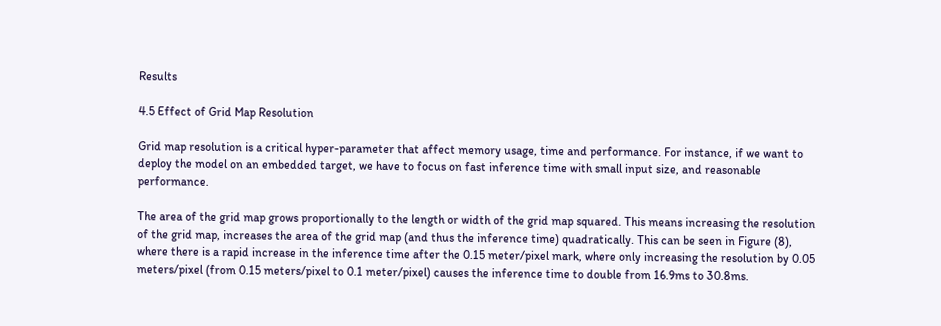Results

4.5 Effect of Grid Map Resolution

Grid map resolution is a critical hyper-parameter that affect memory usage, time and performance. For instance, if we want to deploy the model on an embedded target, we have to focus on fast inference time with small input size, and reasonable performance.

The area of the grid map grows proportionally to the length or width of the grid map squared. This means increasing the resolution of the grid map, increases the area of the grid map (and thus the inference time) quadratically. This can be seen in Figure (8), where there is a rapid increase in the inference time after the 0.15 meter/pixel mark, where only increasing the resolution by 0.05 meters/pixel (from 0.15 meters/pixel to 0.1 meter/pixel) causes the inference time to double from 16.9ms to 30.8ms.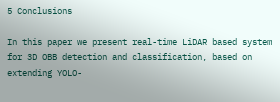5 Conclusions

In this paper we present real-time LiDAR based system for 3D OBB detection and classification, based on extending YOLO-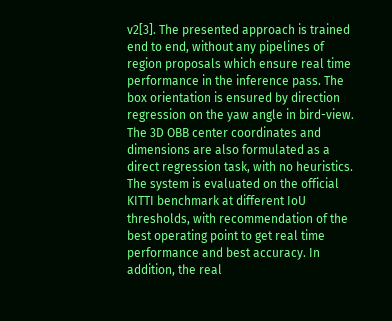v2[3]. The presented approach is trained end to end, without any pipelines of region proposals which ensure real time performance in the inference pass. The box orientation is ensured by direction regression on the yaw angle in bird-view. The 3D OBB center coordinates and dimensions are also formulated as a direct regression task, with no heuristics. The system is evaluated on the official KITTI benchmark at different IoU thresholds, with recommendation of the best operating point to get real time performance and best accuracy. In addition, the real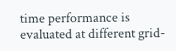time performance is evaluated at different grid-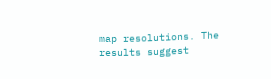map resolutions. The results suggest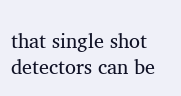that single shot detectors can be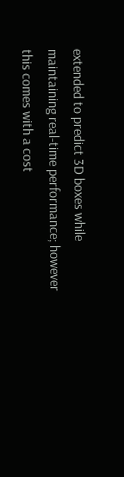extended to predict 3D boxes while maintaining real-time performance; however this comes with a cost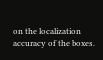on the localization accuracy of the boxes.